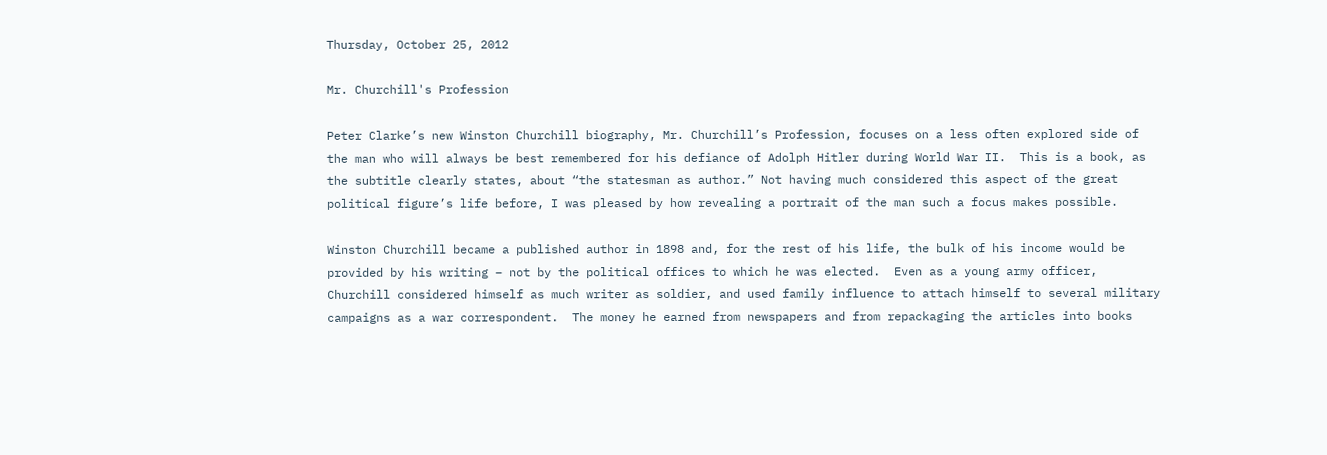Thursday, October 25, 2012

Mr. Churchill's Profession

Peter Clarke’s new Winston Churchill biography, Mr. Churchill’s Profession, focuses on a less often explored side of the man who will always be best remembered for his defiance of Adolph Hitler during World War II.  This is a book, as the subtitle clearly states, about “the statesman as author.” Not having much considered this aspect of the great political figure’s life before, I was pleased by how revealing a portrait of the man such a focus makes possible.

Winston Churchill became a published author in 1898 and, for the rest of his life, the bulk of his income would be provided by his writing – not by the political offices to which he was elected.  Even as a young army officer, Churchill considered himself as much writer as soldier, and used family influence to attach himself to several military campaigns as a war correspondent.  The money he earned from newspapers and from repackaging the articles into books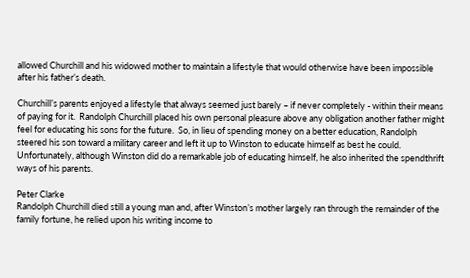allowed Churchill and his widowed mother to maintain a lifestyle that would otherwise have been impossible after his father’s death.

Churchill’s parents enjoyed a lifestyle that always seemed just barely – if never completely - within their means of paying for it.  Randolph Churchill placed his own personal pleasure above any obligation another father might feel for educating his sons for the future.  So, in lieu of spending money on a better education, Randolph steered his son toward a military career and left it up to Winston to educate himself as best he could.  Unfortunately, although Winston did do a remarkable job of educating himself, he also inherited the spendthrift ways of his parents.

Peter Clarke
Randolph Churchill died still a young man and, after Winston’s mother largely ran through the remainder of the family fortune, he relied upon his writing income to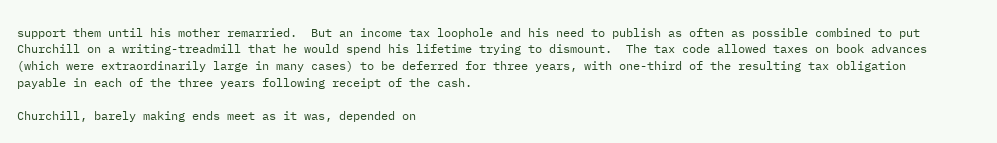support them until his mother remarried.  But an income tax loophole and his need to publish as often as possible combined to put Churchill on a writing-treadmill that he would spend his lifetime trying to dismount.  The tax code allowed taxes on book advances (which were extraordinarily large in many cases) to be deferred for three years, with one-third of the resulting tax obligation payable in each of the three years following receipt of the cash.

Churchill, barely making ends meet as it was, depended on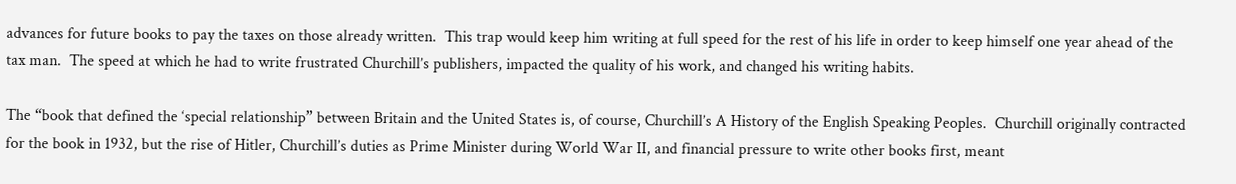advances for future books to pay the taxes on those already written.  This trap would keep him writing at full speed for the rest of his life in order to keep himself one year ahead of the tax man.  The speed at which he had to write frustrated Churchill’s publishers, impacted the quality of his work, and changed his writing habits.

The “book that defined the ‘special relationship” between Britain and the United States is, of course, Churchill’s A History of the English Speaking Peoples.  Churchill originally contracted for the book in 1932, but the rise of Hitler, Churchill’s duties as Prime Minister during World War II, and financial pressure to write other books first, meant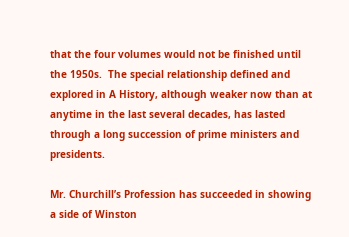that the four volumes would not be finished until the 1950s.  The special relationship defined and explored in A History, although weaker now than at anytime in the last several decades, has lasted through a long succession of prime ministers and presidents.

Mr. Churchill’s Profession has succeeded in showing a side of Winston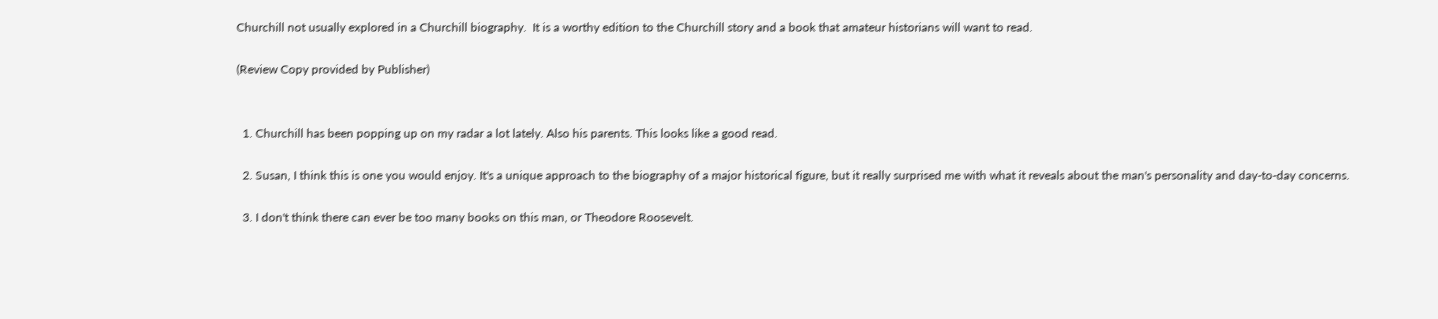Churchill not usually explored in a Churchill biography.  It is a worthy edition to the Churchill story and a book that amateur historians will want to read.

(Review Copy provided by Publisher)


  1. Churchill has been popping up on my radar a lot lately. Also his parents. This looks like a good read.

  2. Susan, I think this is one you would enjoy. It's a unique approach to the biography of a major historical figure, but it really surprised me with what it reveals about the man's personality and day-to-day concerns.

  3. I don't think there can ever be too many books on this man, or Theodore Roosevelt.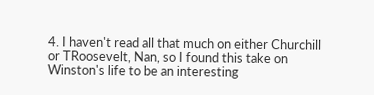4. I haven't read all that much on either Churchill or TRoosevelt, Nan, so I found this take on Winston's life to be an interesting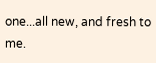one...all new, and fresh to me.